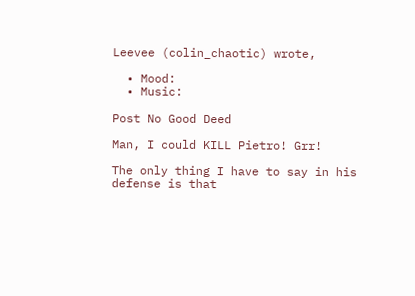Leevee (colin_chaotic) wrote,

  • Mood:
  • Music:

Post No Good Deed

Man, I could KILL Pietro! Grr!

The only thing I have to say in his defense is that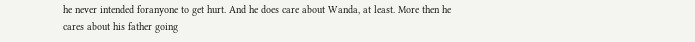he never intended foranyone to get hurt. And he does care about Wanda, at least. More then he cares about his father going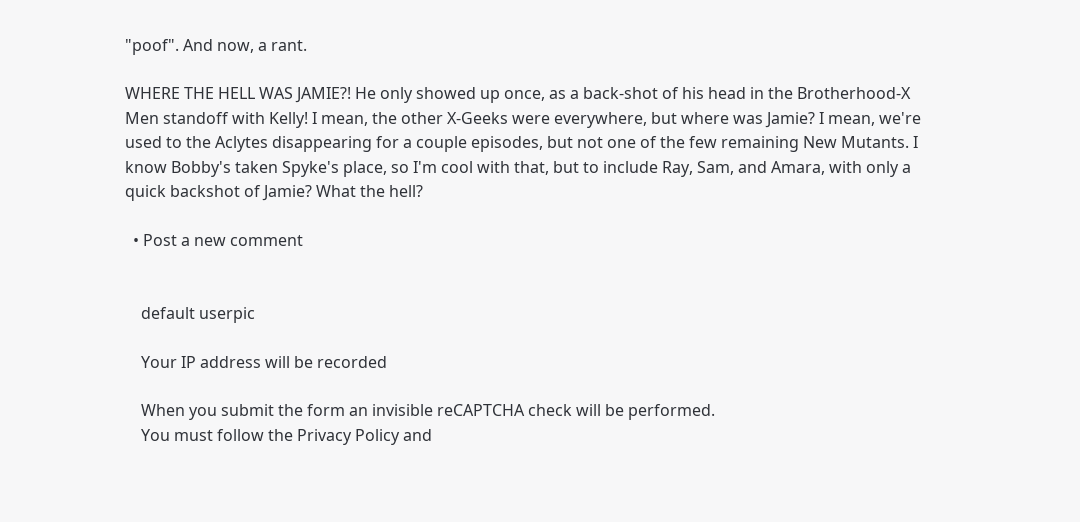"poof". And now, a rant.

WHERE THE HELL WAS JAMIE?! He only showed up once, as a back-shot of his head in the Brotherhood-X Men standoff with Kelly! I mean, the other X-Geeks were everywhere, but where was Jamie? I mean, we're used to the Aclytes disappearing for a couple episodes, but not one of the few remaining New Mutants. I know Bobby's taken Spyke's place, so I'm cool with that, but to include Ray, Sam, and Amara, with only a quick backshot of Jamie? What the hell?

  • Post a new comment


    default userpic

    Your IP address will be recorded

    When you submit the form an invisible reCAPTCHA check will be performed.
    You must follow the Privacy Policy and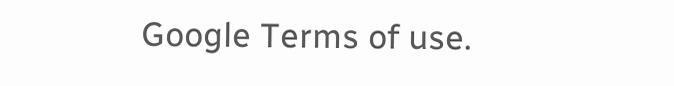Google Terms of use.